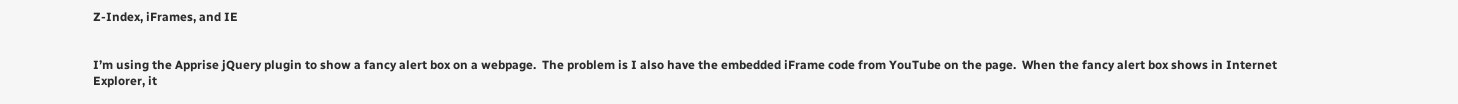Z-Index, iFrames, and IE


I’m using the Apprise jQuery plugin to show a fancy alert box on a webpage.  The problem is I also have the embedded iFrame code from YouTube on the page.  When the fancy alert box shows in Internet Explorer, it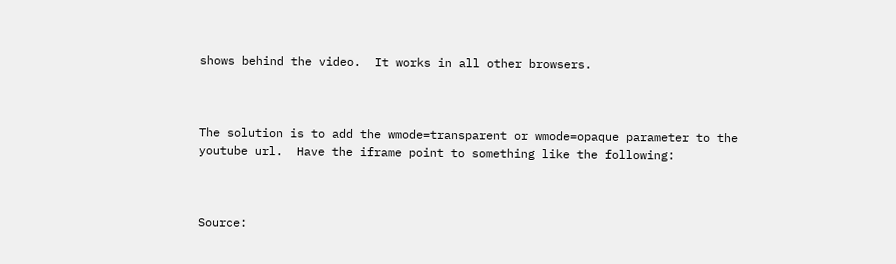shows behind the video.  It works in all other browsers.



The solution is to add the wmode=transparent or wmode=opaque parameter to the youtube url.  Have the iframe point to something like the following:



Source: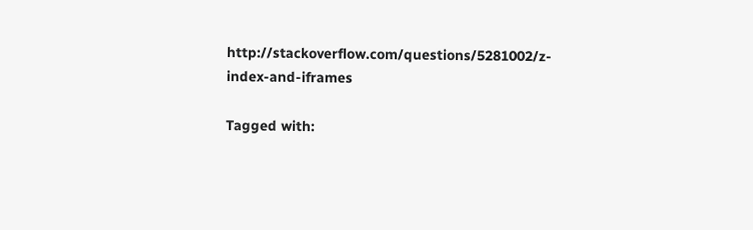http://stackoverflow.com/questions/5281002/z-index-and-iframes

Tagged with: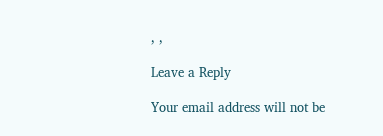, ,

Leave a Reply

Your email address will not be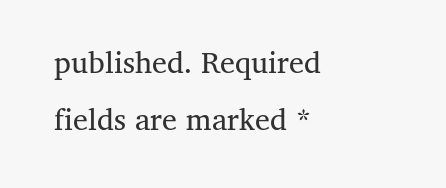published. Required fields are marked *